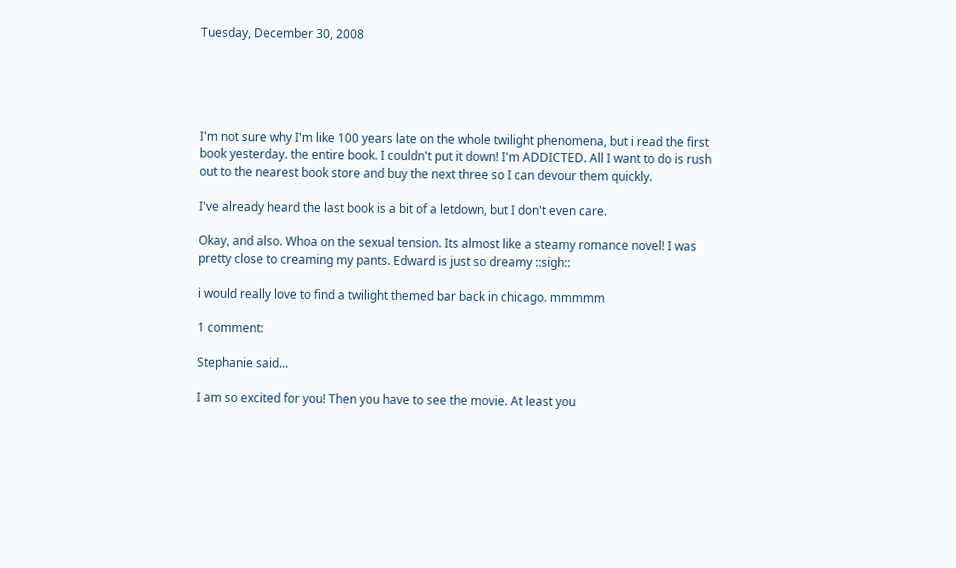Tuesday, December 30, 2008





I'm not sure why I'm like 100 years late on the whole twilight phenomena, but i read the first book yesterday. the entire book. I couldn't put it down! I'm ADDICTED. All I want to do is rush out to the nearest book store and buy the next three so I can devour them quickly.

I've already heard the last book is a bit of a letdown, but I don't even care.

Okay, and also. Whoa on the sexual tension. Its almost like a steamy romance novel! I was pretty close to creaming my pants. Edward is just so dreamy ::sigh::

i would really love to find a twilight themed bar back in chicago. mmmmm

1 comment:

Stephanie said...

I am so excited for you! Then you have to see the movie. At least you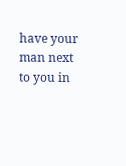have your man next to you in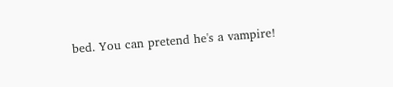bed. You can pretend he's a vampire!